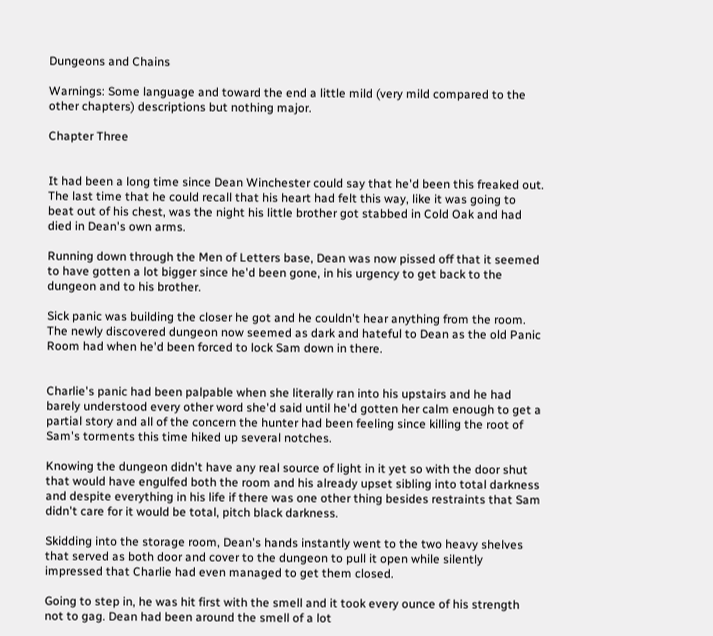Dungeons and Chains

Warnings: Some language and toward the end a little mild (very mild compared to the other chapters) descriptions but nothing major.

Chapter Three


It had been a long time since Dean Winchester could say that he'd been this freaked out. The last time that he could recall that his heart had felt this way, like it was going to beat out of his chest, was the night his little brother got stabbed in Cold Oak and had died in Dean's own arms.

Running down through the Men of Letters base, Dean was now pissed off that it seemed to have gotten a lot bigger since he'd been gone, in his urgency to get back to the dungeon and to his brother.

Sick panic was building the closer he got and he couldn't hear anything from the room. The newly discovered dungeon now seemed as dark and hateful to Dean as the old Panic Room had when he'd been forced to lock Sam down in there.


Charlie's panic had been palpable when she literally ran into his upstairs and he had barely understood every other word she'd said until he'd gotten her calm enough to get a partial story and all of the concern the hunter had been feeling since killing the root of Sam's torments this time hiked up several notches.

Knowing the dungeon didn't have any real source of light in it yet so with the door shut that would have engulfed both the room and his already upset sibling into total darkness and despite everything in his life if there was one other thing besides restraints that Sam didn't care for it would be total, pitch black darkness.

Skidding into the storage room, Dean's hands instantly went to the two heavy shelves that served as both door and cover to the dungeon to pull it open while silently impressed that Charlie had even managed to get them closed.

Going to step in, he was hit first with the smell and it took every ounce of his strength not to gag. Dean had been around the smell of a lot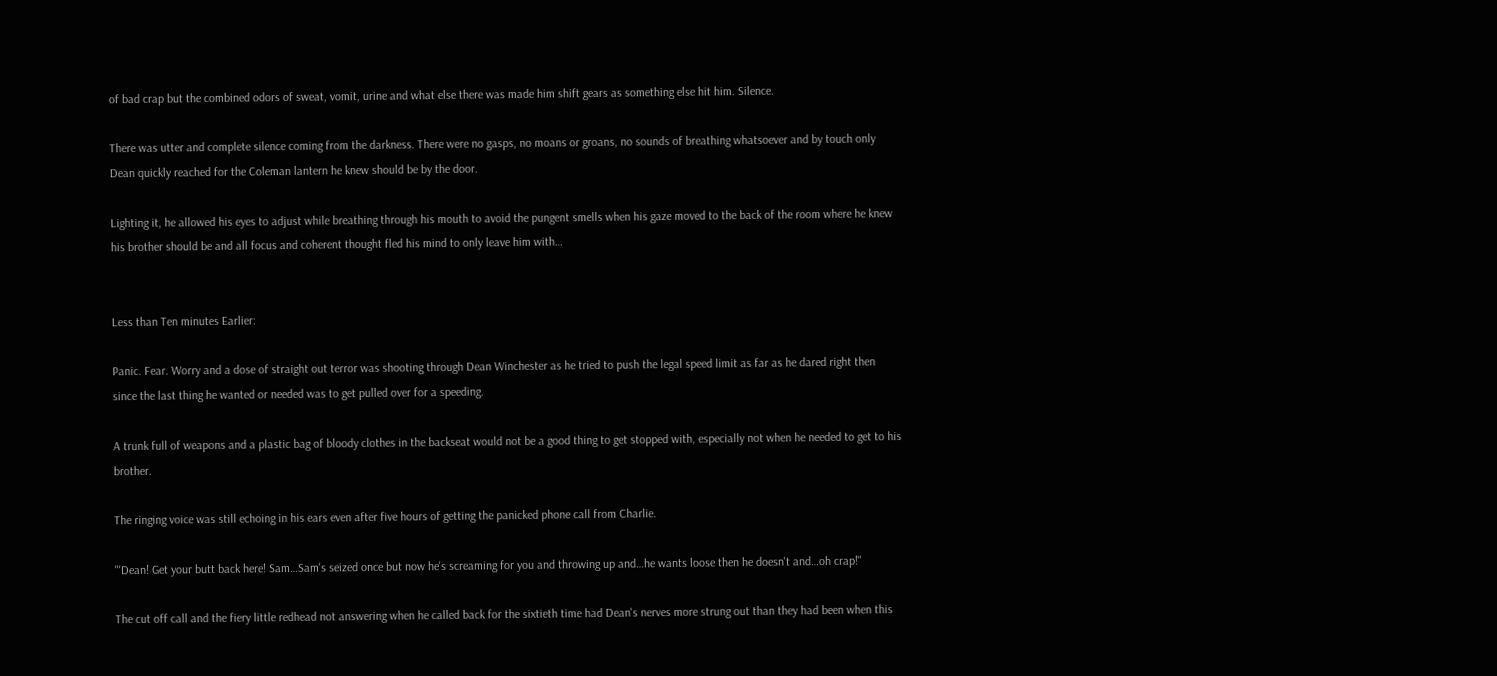of bad crap but the combined odors of sweat, vomit, urine and what else there was made him shift gears as something else hit him. Silence.

There was utter and complete silence coming from the darkness. There were no gasps, no moans or groans, no sounds of breathing whatsoever and by touch only Dean quickly reached for the Coleman lantern he knew should be by the door.

Lighting it, he allowed his eyes to adjust while breathing through his mouth to avoid the pungent smells when his gaze moved to the back of the room where he knew his brother should be and all focus and coherent thought fled his mind to only leave him with…


Less than Ten minutes Earlier:

Panic. Fear. Worry and a dose of straight out terror was shooting through Dean Winchester as he tried to push the legal speed limit as far as he dared right then since the last thing he wanted or needed was to get pulled over for a speeding.

A trunk full of weapons and a plastic bag of bloody clothes in the backseat would not be a good thing to get stopped with, especially not when he needed to get to his brother.

The ringing voice was still echoing in his ears even after five hours of getting the panicked phone call from Charlie.

"'Dean! Get your butt back here! Sam…Sam's seized once but now he's screaming for you and throwing up and…he wants loose then he doesn't and…oh crap!"

The cut off call and the fiery little redhead not answering when he called back for the sixtieth time had Dean's nerves more strung out than they had been when this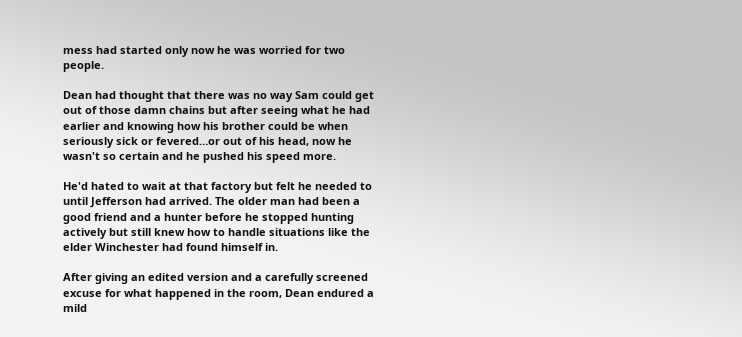mess had started only now he was worried for two people.

Dean had thought that there was no way Sam could get out of those damn chains but after seeing what he had earlier and knowing how his brother could be when seriously sick or fevered…or out of his head, now he wasn't so certain and he pushed his speed more.

He'd hated to wait at that factory but felt he needed to until Jefferson had arrived. The older man had been a good friend and a hunter before he stopped hunting actively but still knew how to handle situations like the elder Winchester had found himself in.

After giving an edited version and a carefully screened excuse for what happened in the room, Dean endured a mild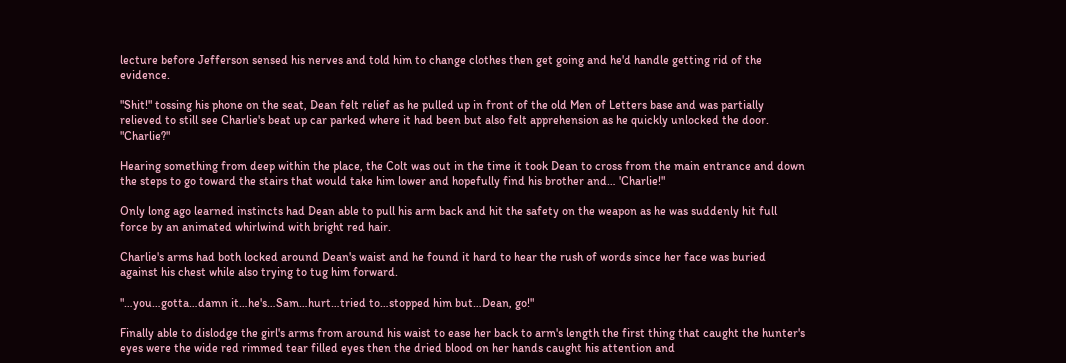lecture before Jefferson sensed his nerves and told him to change clothes then get going and he'd handle getting rid of the evidence.

"Shit!" tossing his phone on the seat, Dean felt relief as he pulled up in front of the old Men of Letters base and was partially relieved to still see Charlie's beat up car parked where it had been but also felt apprehension as he quickly unlocked the door. "Charlie?"

Hearing something from deep within the place, the Colt was out in the time it took Dean to cross from the main entrance and down the steps to go toward the stairs that would take him lower and hopefully find his brother and… 'Charlie!"

Only long ago learned instincts had Dean able to pull his arm back and hit the safety on the weapon as he was suddenly hit full force by an animated whirlwind with bright red hair.

Charlie's arms had both locked around Dean's waist and he found it hard to hear the rush of words since her face was buried against his chest while also trying to tug him forward.

"…you…gotta…damn it…he's…Sam…hurt…tried to…stopped him but…Dean, go!"

Finally able to dislodge the girl's arms from around his waist to ease her back to arm's length the first thing that caught the hunter's eyes were the wide red rimmed tear filled eyes then the dried blood on her hands caught his attention and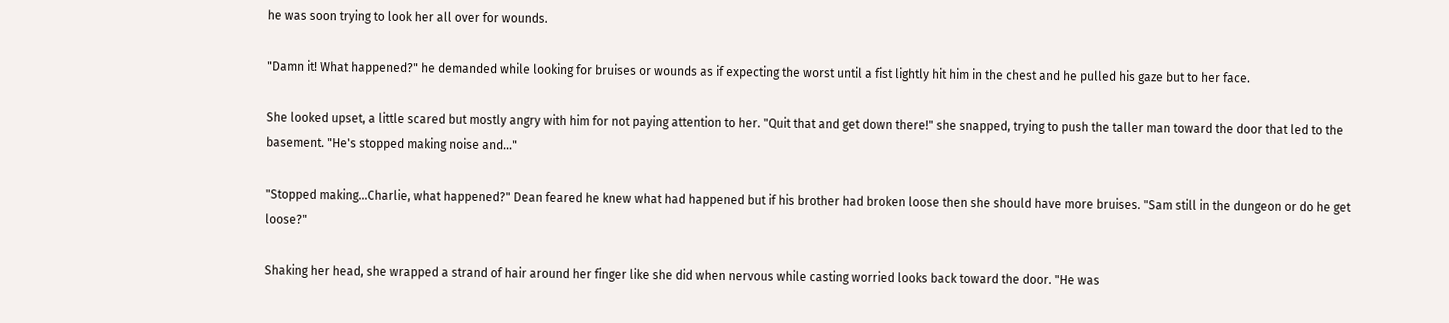he was soon trying to look her all over for wounds.

"Damn it! What happened?" he demanded while looking for bruises or wounds as if expecting the worst until a fist lightly hit him in the chest and he pulled his gaze but to her face.

She looked upset, a little scared but mostly angry with him for not paying attention to her. "Quit that and get down there!" she snapped, trying to push the taller man toward the door that led to the basement. "He's stopped making noise and…"

"Stopped making…Charlie, what happened?" Dean feared he knew what had happened but if his brother had broken loose then she should have more bruises. "Sam still in the dungeon or do he get loose?"

Shaking her head, she wrapped a strand of hair around her finger like she did when nervous while casting worried looks back toward the door. "He was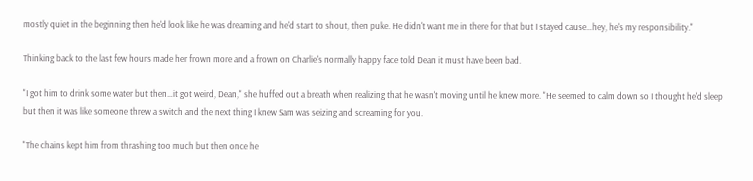mostly quiet in the beginning then he'd look like he was dreaming and he'd start to shout, then puke. He didn't want me in there for that but I stayed cause…hey, he's my responsibility."

Thinking back to the last few hours made her frown more and a frown on Charlie's normally happy face told Dean it must have been bad.

"I got him to drink some water but then…it got weird, Dean," she huffed out a breath when realizing that he wasn't moving until he knew more. "He seemed to calm down so I thought he'd sleep but then it was like someone threw a switch and the next thing I knew Sam was seizing and screaming for you.

"The chains kept him from thrashing too much but then once he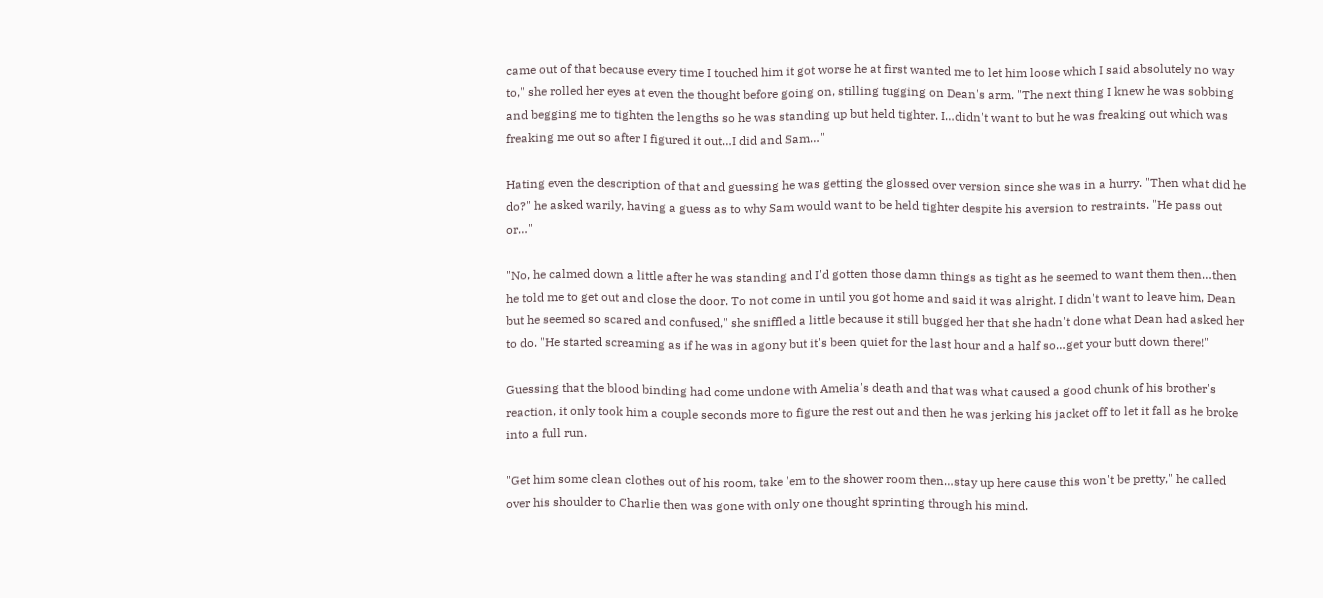came out of that because every time I touched him it got worse he at first wanted me to let him loose which I said absolutely no way to," she rolled her eyes at even the thought before going on, stilling tugging on Dean's arm. "The next thing I knew he was sobbing and begging me to tighten the lengths so he was standing up but held tighter. I…didn't want to but he was freaking out which was freaking me out so after I figured it out…I did and Sam…"

Hating even the description of that and guessing he was getting the glossed over version since she was in a hurry. "Then what did he do?" he asked warily, having a guess as to why Sam would want to be held tighter despite his aversion to restraints. "He pass out or…"

"No, he calmed down a little after he was standing and I'd gotten those damn things as tight as he seemed to want them then…then he told me to get out and close the door. To not come in until you got home and said it was alright. I didn't want to leave him, Dean but he seemed so scared and confused," she sniffled a little because it still bugged her that she hadn't done what Dean had asked her to do. "He started screaming as if he was in agony but it's been quiet for the last hour and a half so…get your butt down there!"

Guessing that the blood binding had come undone with Amelia's death and that was what caused a good chunk of his brother's reaction, it only took him a couple seconds more to figure the rest out and then he was jerking his jacket off to let it fall as he broke into a full run.

"Get him some clean clothes out of his room, take 'em to the shower room then…stay up here cause this won't be pretty," he called over his shoulder to Charlie then was gone with only one thought sprinting through his mind.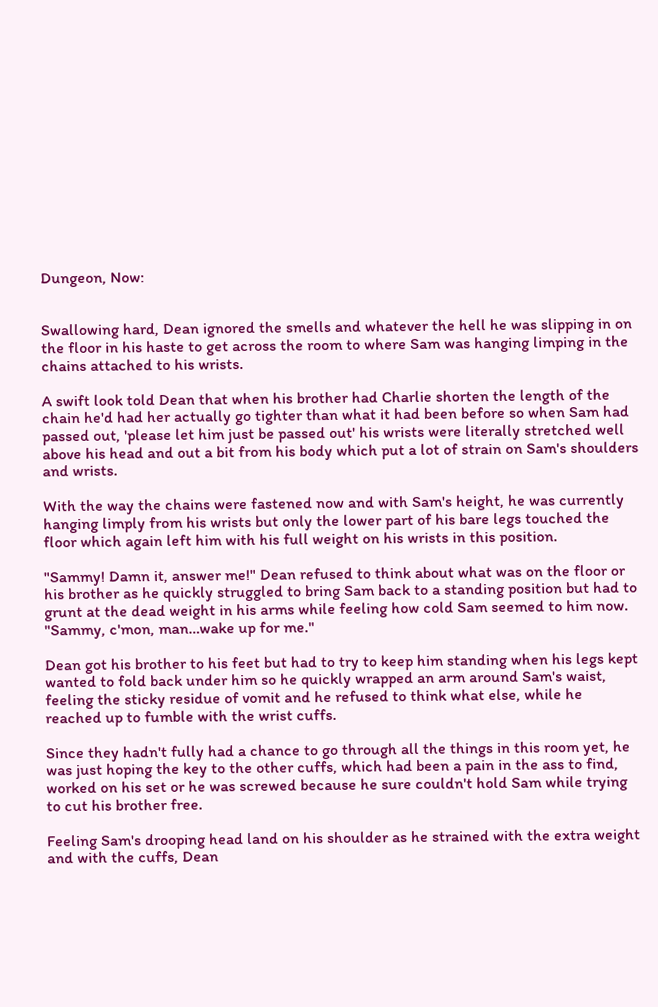Dungeon, Now:


Swallowing hard, Dean ignored the smells and whatever the hell he was slipping in on the floor in his haste to get across the room to where Sam was hanging limping in the chains attached to his wrists.

A swift look told Dean that when his brother had Charlie shorten the length of the chain he'd had her actually go tighter than what it had been before so when Sam had passed out, 'please let him just be passed out' his wrists were literally stretched well above his head and out a bit from his body which put a lot of strain on Sam's shoulders and wrists.

With the way the chains were fastened now and with Sam's height, he was currently hanging limply from his wrists but only the lower part of his bare legs touched the floor which again left him with his full weight on his wrists in this position.

"Sammy! Damn it, answer me!" Dean refused to think about what was on the floor or his brother as he quickly struggled to bring Sam back to a standing position but had to grunt at the dead weight in his arms while feeling how cold Sam seemed to him now. "Sammy, c'mon, man…wake up for me."

Dean got his brother to his feet but had to try to keep him standing when his legs kept wanted to fold back under him so he quickly wrapped an arm around Sam's waist, feeling the sticky residue of vomit and he refused to think what else, while he reached up to fumble with the wrist cuffs.

Since they hadn't fully had a chance to go through all the things in this room yet, he was just hoping the key to the other cuffs, which had been a pain in the ass to find, worked on his set or he was screwed because he sure couldn't hold Sam while trying to cut his brother free.

Feeling Sam's drooping head land on his shoulder as he strained with the extra weight and with the cuffs, Dean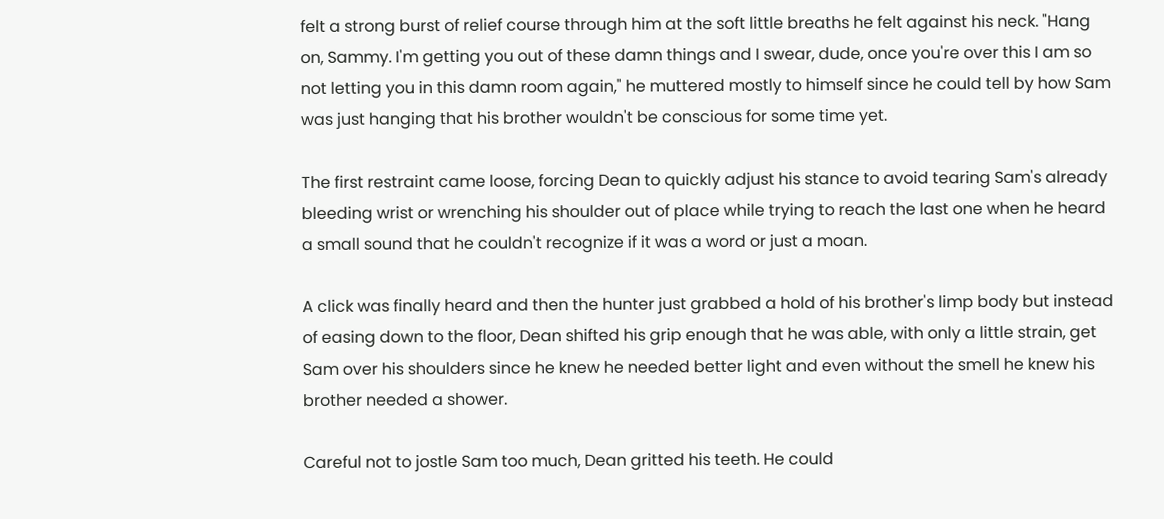felt a strong burst of relief course through him at the soft little breaths he felt against his neck. "Hang on, Sammy. I'm getting you out of these damn things and I swear, dude, once you're over this I am so not letting you in this damn room again," he muttered mostly to himself since he could tell by how Sam was just hanging that his brother wouldn't be conscious for some time yet.

The first restraint came loose, forcing Dean to quickly adjust his stance to avoid tearing Sam's already bleeding wrist or wrenching his shoulder out of place while trying to reach the last one when he heard a small sound that he couldn't recognize if it was a word or just a moan.

A click was finally heard and then the hunter just grabbed a hold of his brother's limp body but instead of easing down to the floor, Dean shifted his grip enough that he was able, with only a little strain, get Sam over his shoulders since he knew he needed better light and even without the smell he knew his brother needed a shower.

Careful not to jostle Sam too much, Dean gritted his teeth. He could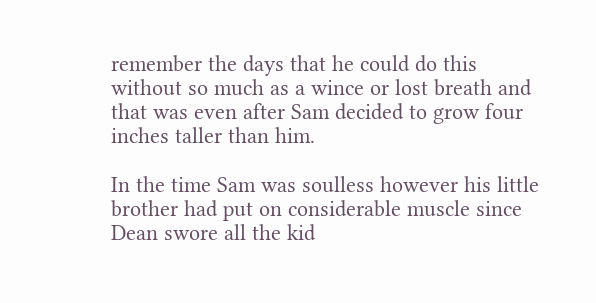remember the days that he could do this without so much as a wince or lost breath and that was even after Sam decided to grow four inches taller than him.

In the time Sam was soulless however his little brother had put on considerable muscle since Dean swore all the kid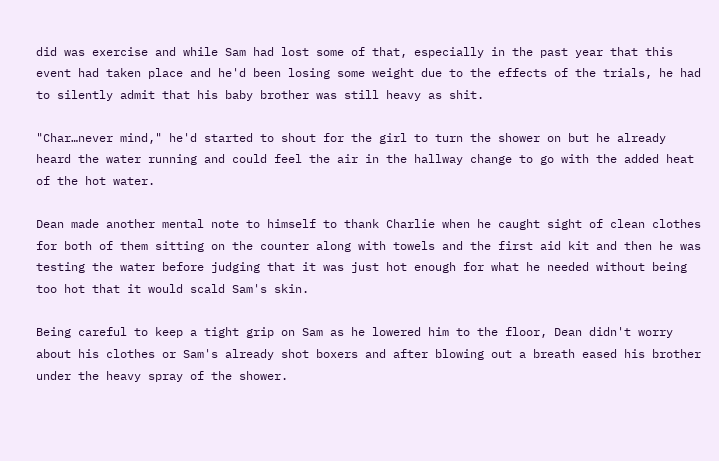did was exercise and while Sam had lost some of that, especially in the past year that this event had taken place and he'd been losing some weight due to the effects of the trials, he had to silently admit that his baby brother was still heavy as shit.

"Char…never mind," he'd started to shout for the girl to turn the shower on but he already heard the water running and could feel the air in the hallway change to go with the added heat of the hot water.

Dean made another mental note to himself to thank Charlie when he caught sight of clean clothes for both of them sitting on the counter along with towels and the first aid kit and then he was testing the water before judging that it was just hot enough for what he needed without being too hot that it would scald Sam's skin.

Being careful to keep a tight grip on Sam as he lowered him to the floor, Dean didn't worry about his clothes or Sam's already shot boxers and after blowing out a breath eased his brother under the heavy spray of the shower.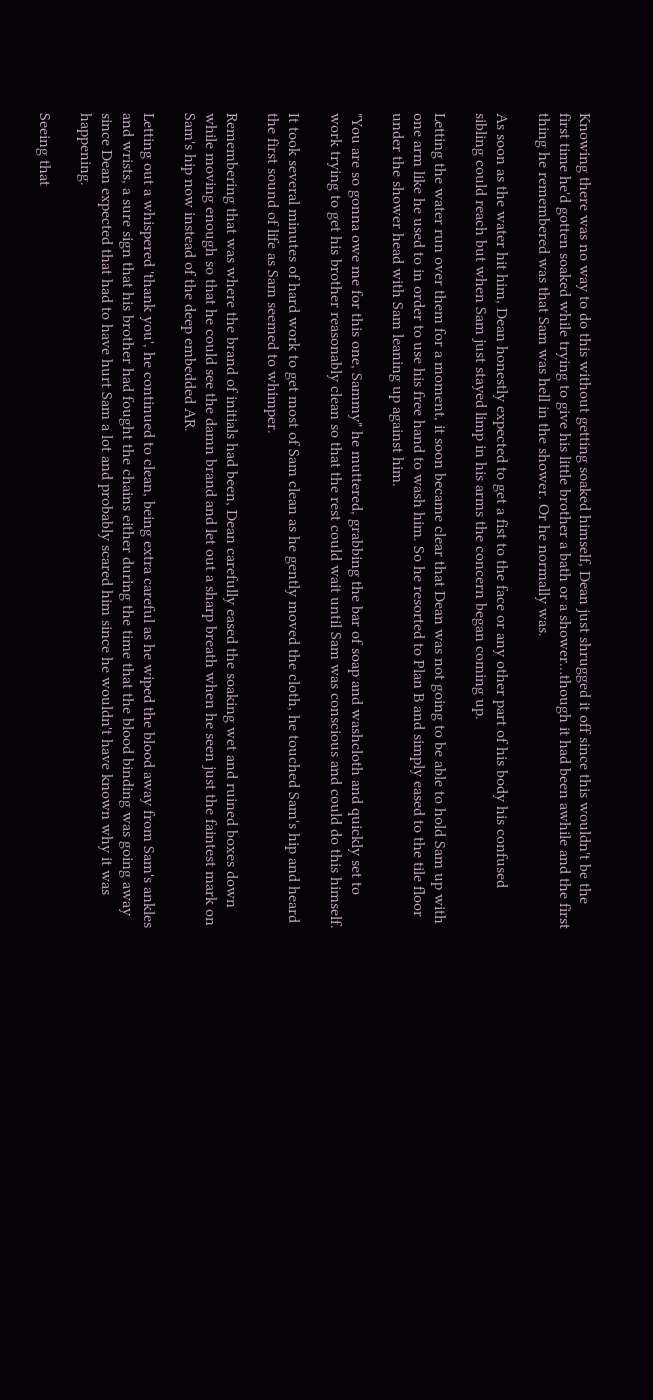Knowing there was no way to do this without getting soaked himself, Dean just shrugged it off since this wouldn't be the first time he'd gotten soaked while trying to give his little brother a bath or a shower…though it had been awhile and the first thing he remembered was that Sam was hell in the shower. Or he normally was.

As soon as the water hit him, Dean honestly expected to get a fist to the face or any other part of his body his confused sibling could reach but when Sam just stayed limp in his arms the concern began coming up.

Letting the water run over them for a moment, it soon became clear that Dean was not going to be able to hold Sam up with one arm like he used to in order to use his free hand to wash him. So he resorted to Plan B and simply eased to the tile floor under the shower head with Sam leaning up against him.

"You are so gonna owe me for this one, Sammy" he muttered, grabbing the bar of soap and washcloth and quickly set to work trying to get his brother reasonably clean so that the rest could wait until Sam was conscious and could do this himself.

It took several minutes of hard work to get most of Sam clean as he gently moved the cloth, he touched Sam's hip and heard the first sound of life as Sam seemed to whimper.

Remembering that was where the brand of initials had been, Dean carefully eased the soaking wet and ruined boxes down while moving enough so that he could see the damn brand and let out a sharp breath when he seen just the faintest mark on Sam's hip now instead of the deep embedded AR.

Letting out a whispered 'thank you', he continued to clean, being extra careful as he wiped the blood away from Sam's ankles and wrists, a sure sign that his brother had fought the chains either during the time that the blood binding was going away since Dean expected that had to have hurt Sam a lot and probably scared him since he wouldn't have known why it was happening.

Seeing that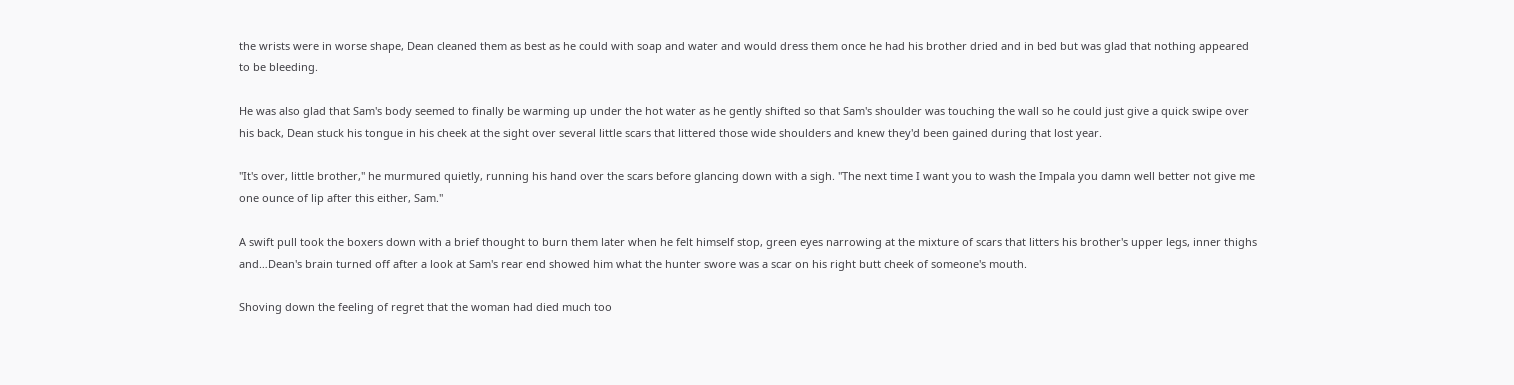the wrists were in worse shape, Dean cleaned them as best as he could with soap and water and would dress them once he had his brother dried and in bed but was glad that nothing appeared to be bleeding.

He was also glad that Sam's body seemed to finally be warming up under the hot water as he gently shifted so that Sam's shoulder was touching the wall so he could just give a quick swipe over his back, Dean stuck his tongue in his cheek at the sight over several little scars that littered those wide shoulders and knew they'd been gained during that lost year.

"It's over, little brother," he murmured quietly, running his hand over the scars before glancing down with a sigh. "The next time I want you to wash the Impala you damn well better not give me one ounce of lip after this either, Sam."

A swift pull took the boxers down with a brief thought to burn them later when he felt himself stop, green eyes narrowing at the mixture of scars that litters his brother's upper legs, inner thighs and…Dean's brain turned off after a look at Sam's rear end showed him what the hunter swore was a scar on his right butt cheek of someone's mouth.

Shoving down the feeling of regret that the woman had died much too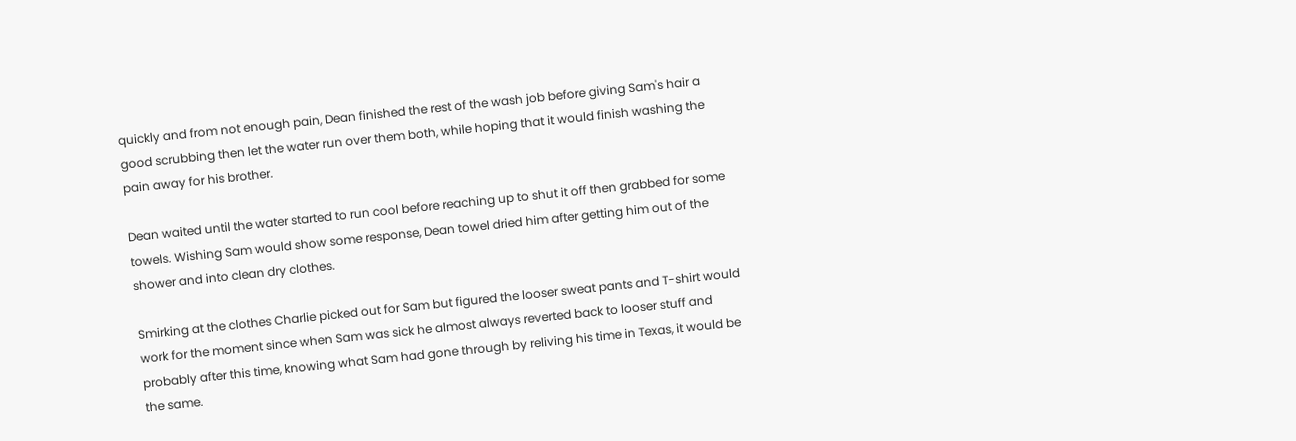quickly and from not enough pain, Dean finished the rest of the wash job before giving Sam's hair a good scrubbing then let the water run over them both, while hoping that it would finish washing the pain away for his brother.

Dean waited until the water started to run cool before reaching up to shut it off then grabbed for some towels. Wishing Sam would show some response, Dean towel dried him after getting him out of the shower and into clean dry clothes.

Smirking at the clothes Charlie picked out for Sam but figured the looser sweat pants and T-shirt would work for the moment since when Sam was sick he almost always reverted back to looser stuff and probably after this time, knowing what Sam had gone through by reliving his time in Texas, it would be the same.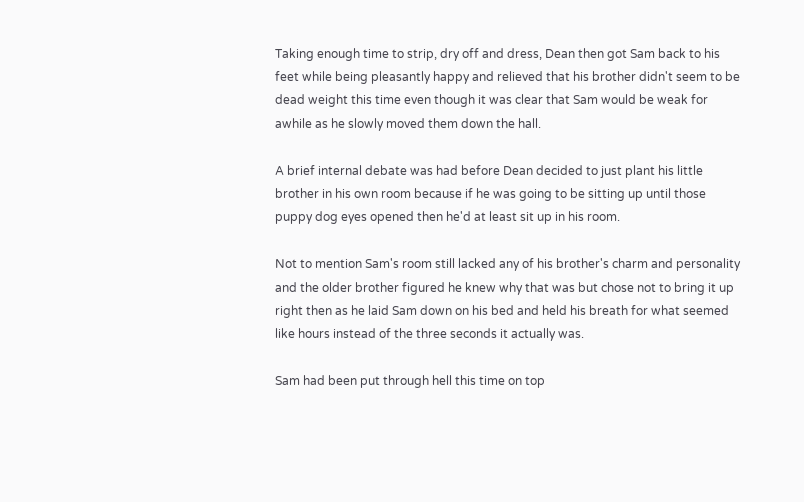Taking enough time to strip, dry off and dress, Dean then got Sam back to his feet while being pleasantly happy and relieved that his brother didn't seem to be dead weight this time even though it was clear that Sam would be weak for awhile as he slowly moved them down the hall.

A brief internal debate was had before Dean decided to just plant his little brother in his own room because if he was going to be sitting up until those puppy dog eyes opened then he'd at least sit up in his room.

Not to mention Sam's room still lacked any of his brother's charm and personality and the older brother figured he knew why that was but chose not to bring it up right then as he laid Sam down on his bed and held his breath for what seemed like hours instead of the three seconds it actually was.

Sam had been put through hell this time on top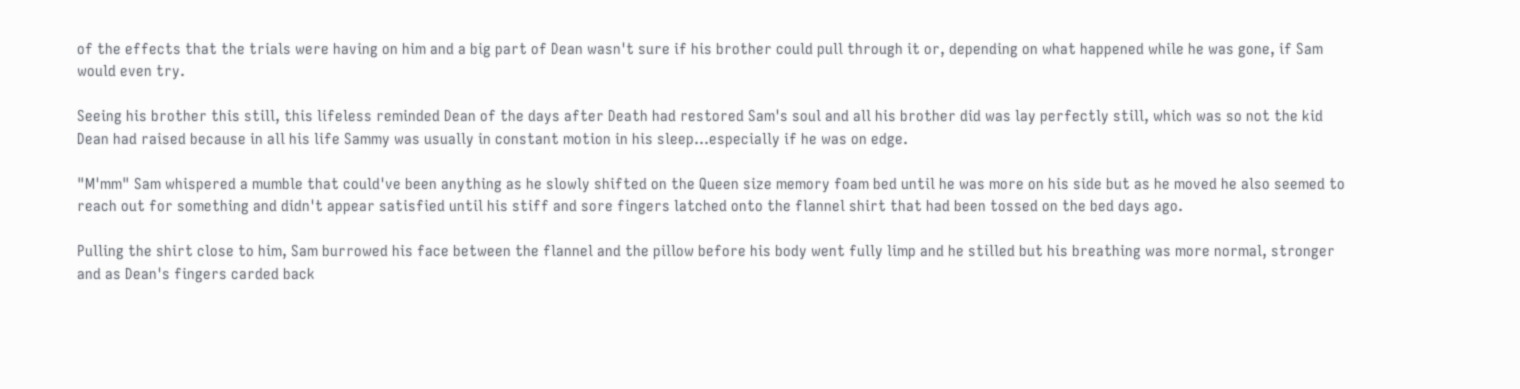of the effects that the trials were having on him and a big part of Dean wasn't sure if his brother could pull through it or, depending on what happened while he was gone, if Sam would even try.

Seeing his brother this still, this lifeless reminded Dean of the days after Death had restored Sam's soul and all his brother did was lay perfectly still, which was so not the kid Dean had raised because in all his life Sammy was usually in constant motion in his sleep…especially if he was on edge.

"M'mm" Sam whispered a mumble that could've been anything as he slowly shifted on the Queen size memory foam bed until he was more on his side but as he moved he also seemed to reach out for something and didn't appear satisfied until his stiff and sore fingers latched onto the flannel shirt that had been tossed on the bed days ago.

Pulling the shirt close to him, Sam burrowed his face between the flannel and the pillow before his body went fully limp and he stilled but his breathing was more normal, stronger and as Dean's fingers carded back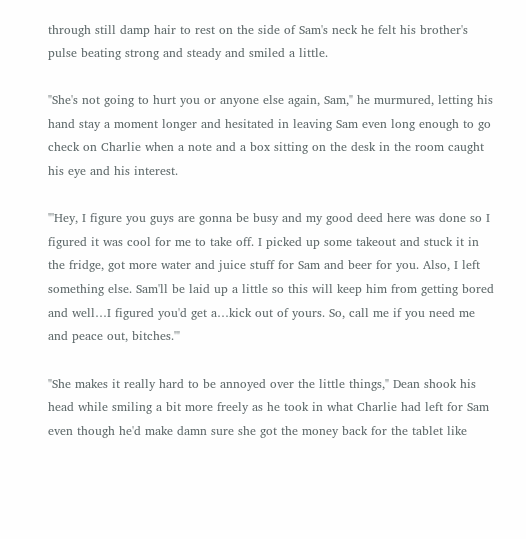through still damp hair to rest on the side of Sam's neck he felt his brother's pulse beating strong and steady and smiled a little.

"She's not going to hurt you or anyone else again, Sam," he murmured, letting his hand stay a moment longer and hesitated in leaving Sam even long enough to go check on Charlie when a note and a box sitting on the desk in the room caught his eye and his interest.

"'Hey, I figure you guys are gonna be busy and my good deed here was done so I figured it was cool for me to take off. I picked up some takeout and stuck it in the fridge, got more water and juice stuff for Sam and beer for you. Also, I left something else. Sam'll be laid up a little so this will keep him from getting bored and well…I figured you'd get a…kick out of yours. So, call me if you need me and peace out, bitches.'"

"She makes it really hard to be annoyed over the little things," Dean shook his head while smiling a bit more freely as he took in what Charlie had left for Sam even though he'd make damn sure she got the money back for the tablet like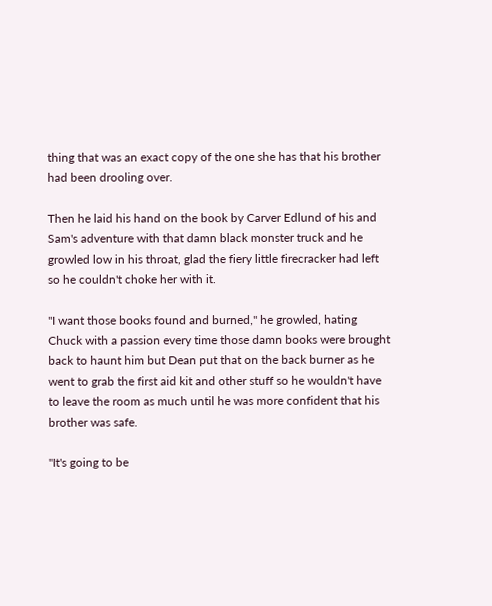thing that was an exact copy of the one she has that his brother had been drooling over.

Then he laid his hand on the book by Carver Edlund of his and Sam's adventure with that damn black monster truck and he growled low in his throat, glad the fiery little firecracker had left so he couldn't choke her with it.

"I want those books found and burned," he growled, hating Chuck with a passion every time those damn books were brought back to haunt him but Dean put that on the back burner as he went to grab the first aid kit and other stuff so he wouldn't have to leave the room as much until he was more confident that his brother was safe.

"It's going to be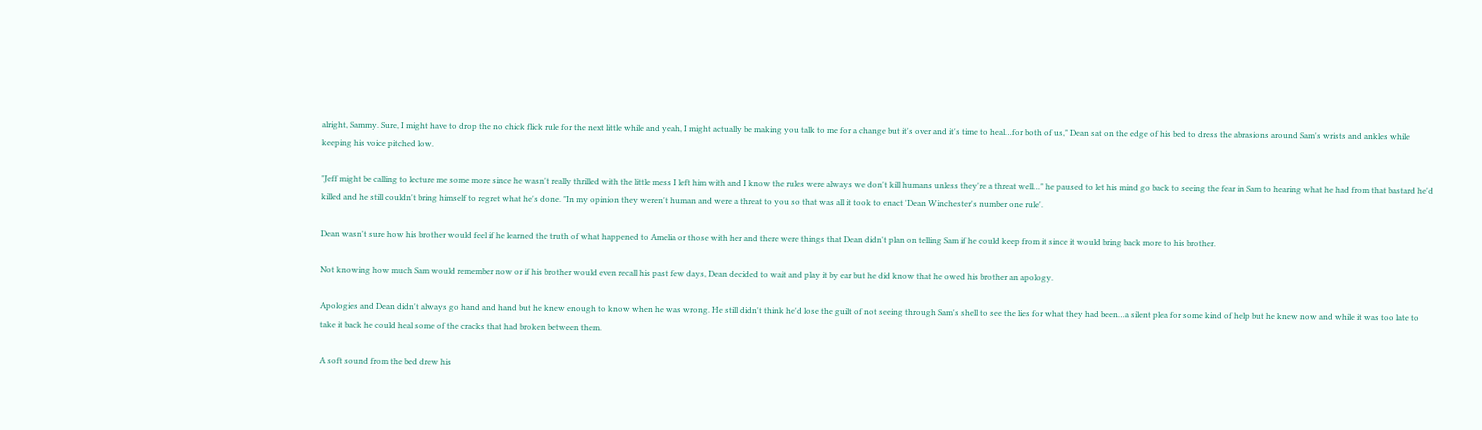alright, Sammy. Sure, I might have to drop the no chick flick rule for the next little while and yeah, I might actually be making you talk to me for a change but it's over and it's time to heal…for both of us," Dean sat on the edge of his bed to dress the abrasions around Sam's wrists and ankles while keeping his voice pitched low.

"Jeff might be calling to lecture me some more since he wasn't really thrilled with the little mess I left him with and I know the rules were always we don't kill humans unless they're a threat well…" he paused to let his mind go back to seeing the fear in Sam to hearing what he had from that bastard he'd killed and he still couldn't bring himself to regret what he's done. "In my opinion they weren't human and were a threat to you so that was all it took to enact 'Dean Winchester's number one rule'.

Dean wasn't sure how his brother would feel if he learned the truth of what happened to Amelia or those with her and there were things that Dean didn't plan on telling Sam if he could keep from it since it would bring back more to his brother.

Not knowing how much Sam would remember now or if his brother would even recall his past few days, Dean decided to wait and play it by ear but he did know that he owed his brother an apology.

Apologies and Dean didn't always go hand and hand but he knew enough to know when he was wrong. He still didn't think he'd lose the guilt of not seeing through Sam's shell to see the lies for what they had been…a silent plea for some kind of help but he knew now and while it was too late to take it back he could heal some of the cracks that had broken between them.

A soft sound from the bed drew his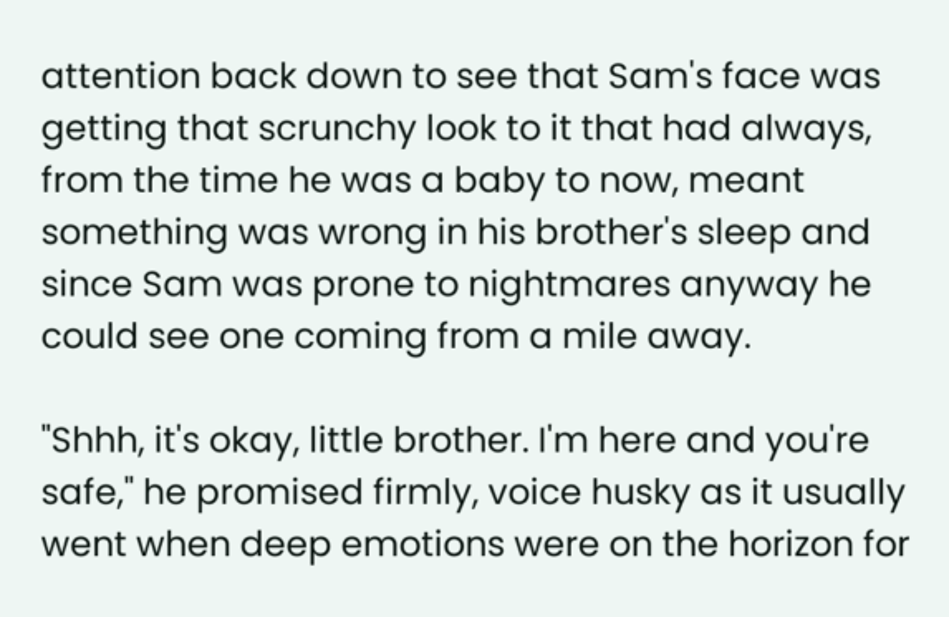attention back down to see that Sam's face was getting that scrunchy look to it that had always, from the time he was a baby to now, meant something was wrong in his brother's sleep and since Sam was prone to nightmares anyway he could see one coming from a mile away.

"Shhh, it's okay, little brother. I'm here and you're safe," he promised firmly, voice husky as it usually went when deep emotions were on the horizon for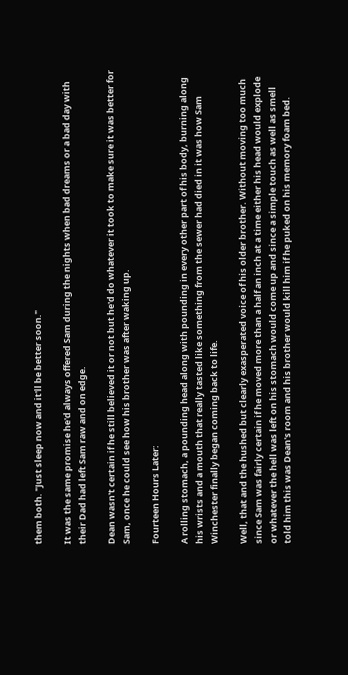them both. "Just sleep now and it'll be better soon."

It was the same promise he'd always offered Sam during the nights when bad dreams or a bad day with their Dad had left Sam raw and on edge.

Dean wasn't certain if he still believed it or not but he'd do whatever it took to make sure it was better for Sam, once he could see how his brother was after waking up.

Fourteen Hours Later:

A rolling stomach, a pounding head along with pounding in every other part of his body, burning along his wrists and a mouth that really tasted like something from the sewer had died in it was how Sam Winchester finally began coming back to life.

Well, that and the hushed but clearly exasperated voice of his older brother. Without moving too much since Sam was fairly certain if he moved more than a half an inch at a time either his head would explode or whatever the hell was left on his stomach would come up and since a simple touch as well as smell told him this was Dean's room and his brother would kill him if he puked on his memory foam bed.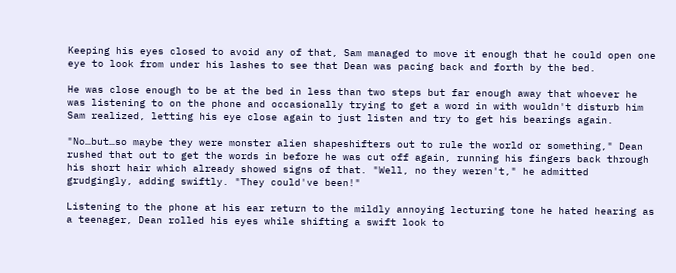Keeping his eyes closed to avoid any of that, Sam managed to move it enough that he could open one eye to look from under his lashes to see that Dean was pacing back and forth by the bed.

He was close enough to be at the bed in less than two steps but far enough away that whoever he was listening to on the phone and occasionally trying to get a word in with wouldn't disturb him Sam realized, letting his eye close again to just listen and try to get his bearings again.

"No…but…so maybe they were monster alien shapeshifters out to rule the world or something," Dean rushed that out to get the words in before he was cut off again, running his fingers back through his short hair which already showed signs of that. "Well, no they weren't," he admitted grudgingly, adding swiftly. "They could've been!"

Listening to the phone at his ear return to the mildly annoying lecturing tone he hated hearing as a teenager, Dean rolled his eyes while shifting a swift look to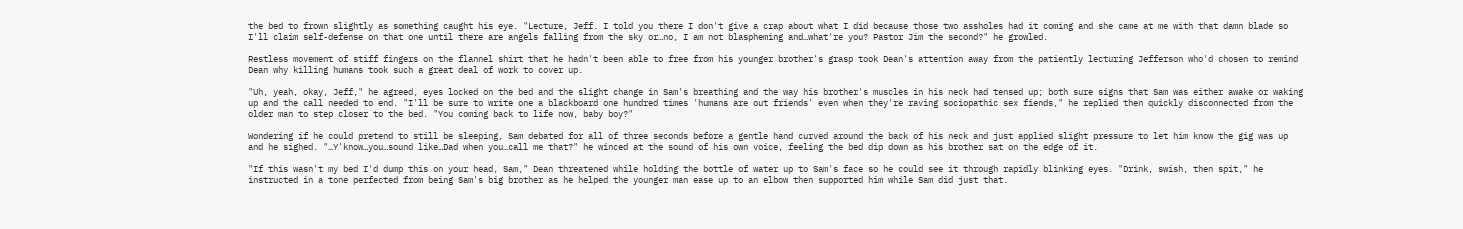the bed to frown slightly as something caught his eye. "Lecture, Jeff. I told you there I don't give a crap about what I did because those two assholes had it coming and she came at me with that damn blade so I'll claim self-defense on that one until there are angels falling from the sky or…no, I am not blaspheming and…what're you? Pastor Jim the second?" he growled.

Restless movement of stiff fingers on the flannel shirt that he hadn't been able to free from his younger brother's grasp took Dean's attention away from the patiently lecturing Jefferson who'd chosen to remind Dean why killing humans took such a great deal of work to cover up.

"Uh, yeah, okay, Jeff," he agreed, eyes locked on the bed and the slight change in Sam's breathing and the way his brother's muscles in his neck had tensed up; both sure signs that Sam was either awake or waking up and the call needed to end. "I'll be sure to write one a blackboard one hundred times 'humans are out friends' even when they're raving sociopathic sex fiends," he replied then quickly disconnected from the older man to step closer to the bed. "You coming back to life now, baby boy?"

Wondering if he could pretend to still be sleeping, Sam debated for all of three seconds before a gentle hand curved around the back of his neck and just applied slight pressure to let him know the gig was up and he sighed. "…Y'know…you…sound like…Dad when you…call me that?" he winced at the sound of his own voice, feeling the bed dip down as his brother sat on the edge of it.

"If this wasn't my bed I'd dump this on your head, Sam," Dean threatened while holding the bottle of water up to Sam's face so he could see it through rapidly blinking eyes. "Drink, swish, then spit," he instructed in a tone perfected from being Sam's big brother as he helped the younger man ease up to an elbow then supported him while Sam did just that.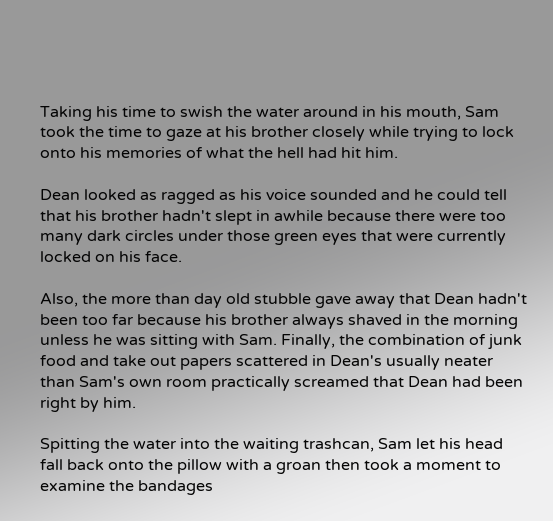Taking his time to swish the water around in his mouth, Sam took the time to gaze at his brother closely while trying to lock onto his memories of what the hell had hit him.

Dean looked as ragged as his voice sounded and he could tell that his brother hadn't slept in awhile because there were too many dark circles under those green eyes that were currently locked on his face.

Also, the more than day old stubble gave away that Dean hadn't been too far because his brother always shaved in the morning unless he was sitting with Sam. Finally, the combination of junk food and take out papers scattered in Dean's usually neater than Sam's own room practically screamed that Dean had been right by him.

Spitting the water into the waiting trashcan, Sam let his head fall back onto the pillow with a groan then took a moment to examine the bandages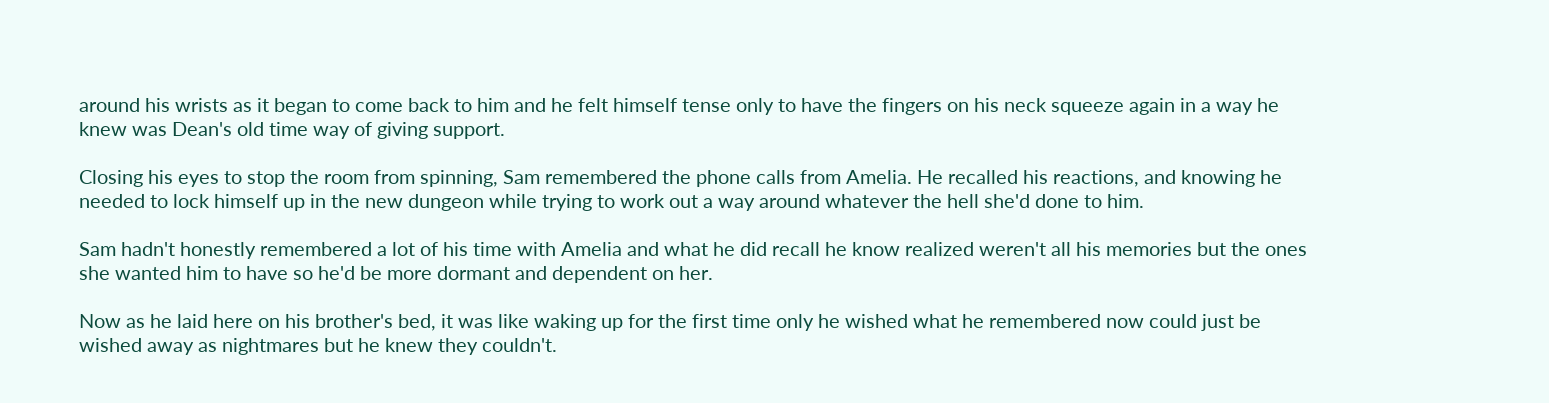around his wrists as it began to come back to him and he felt himself tense only to have the fingers on his neck squeeze again in a way he knew was Dean's old time way of giving support.

Closing his eyes to stop the room from spinning, Sam remembered the phone calls from Amelia. He recalled his reactions, and knowing he needed to lock himself up in the new dungeon while trying to work out a way around whatever the hell she'd done to him.

Sam hadn't honestly remembered a lot of his time with Amelia and what he did recall he know realized weren't all his memories but the ones she wanted him to have so he'd be more dormant and dependent on her.

Now as he laid here on his brother's bed, it was like waking up for the first time only he wished what he remembered now could just be wished away as nightmares but he knew they couldn't.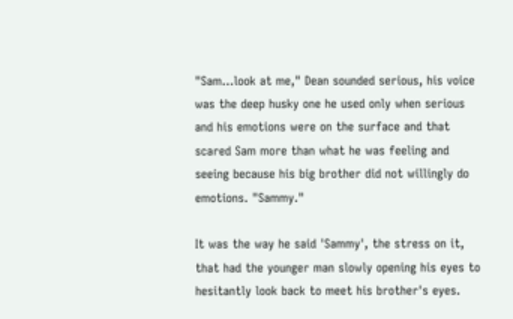"Sam…look at me," Dean sounded serious, his voice was the deep husky one he used only when serious and his emotions were on the surface and that scared Sam more than what he was feeling and seeing because his big brother did not willingly do emotions. "Sammy."

It was the way he said 'Sammy', the stress on it, that had the younger man slowly opening his eyes to hesitantly look back to meet his brother's eyes.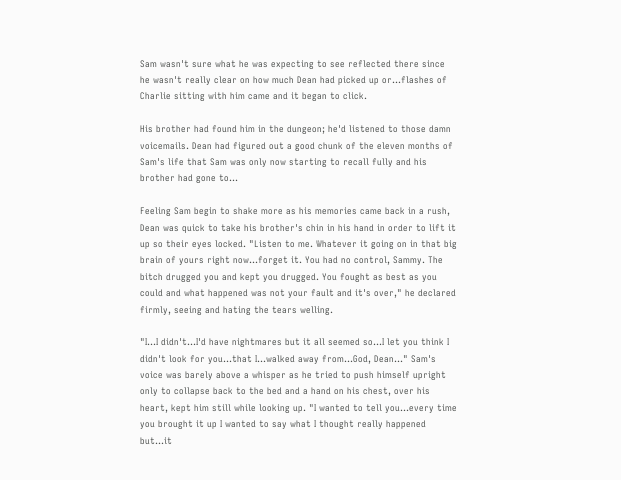Sam wasn't sure what he was expecting to see reflected there since he wasn't really clear on how much Dean had picked up or…flashes of Charlie sitting with him came and it began to click.

His brother had found him in the dungeon; he'd listened to those damn voicemails. Dean had figured out a good chunk of the eleven months of Sam's life that Sam was only now starting to recall fully and his brother had gone to…

Feeling Sam begin to shake more as his memories came back in a rush, Dean was quick to take his brother's chin in his hand in order to lift it up so their eyes locked. "Listen to me. Whatever it going on in that big brain of yours right now…forget it. You had no control, Sammy. The bitch drugged you and kept you drugged. You fought as best as you could and what happened was not your fault and it's over," he declared firmly, seeing and hating the tears welling.

"I…I didn't…I'd have nightmares but it all seemed so…I let you think I didn't look for you…that I…walked away from…God, Dean…" Sam's voice was barely above a whisper as he tried to push himself upright only to collapse back to the bed and a hand on his chest, over his heart, kept him still while looking up. "I wanted to tell you…every time you brought it up I wanted to say what I thought really happened but…it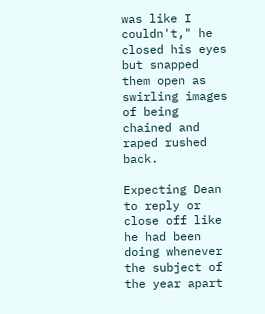was like I couldn't," he closed his eyes but snapped them open as swirling images of being chained and raped rushed back.

Expecting Dean to reply or close off like he had been doing whenever the subject of the year apart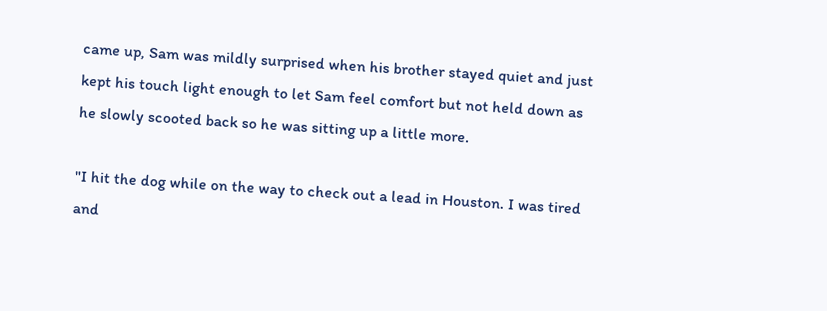came up, Sam was mildly surprised when his brother stayed quiet and just kept his touch light enough to let Sam feel comfort but not held down as he slowly scooted back so he was sitting up a little more.

"I hit the dog while on the way to check out a lead in Houston. I was tired and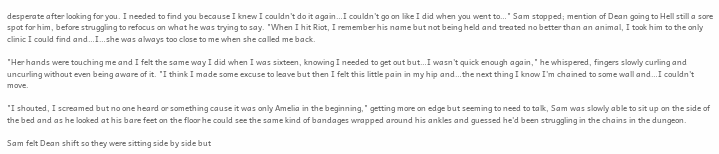desperate after looking for you. I needed to find you because I knew I couldn't do it again…I couldn't go on like I did when you went to…" Sam stopped; mention of Dean going to Hell still a sore spot for him, before struggling to refocus on what he was trying to say. "When I hit Riot, I remember his name but not being held and treated no better than an animal, I took him to the only clinic I could find and…I…she was always too close to me when she called me back.

"Her hands were touching me and I felt the same way I did when I was sixteen, knowing I needed to get out but…I wasn't quick enough again," he whispered, fingers slowly curling and uncurling without even being aware of it. "I think I made some excuse to leave but then I felt this little pain in my hip and…the next thing I know I'm chained to some wall and…I couldn't move.

"I shouted, I screamed but no one heard or something cause it was only Amelia in the beginning," getting more on edge but seeming to need to talk, Sam was slowly able to sit up on the side of the bed and as he looked at his bare feet on the floor he could see the same kind of bandages wrapped around his ankles and guessed he'd been struggling in the chains in the dungeon.

Sam felt Dean shift so they were sitting side by side but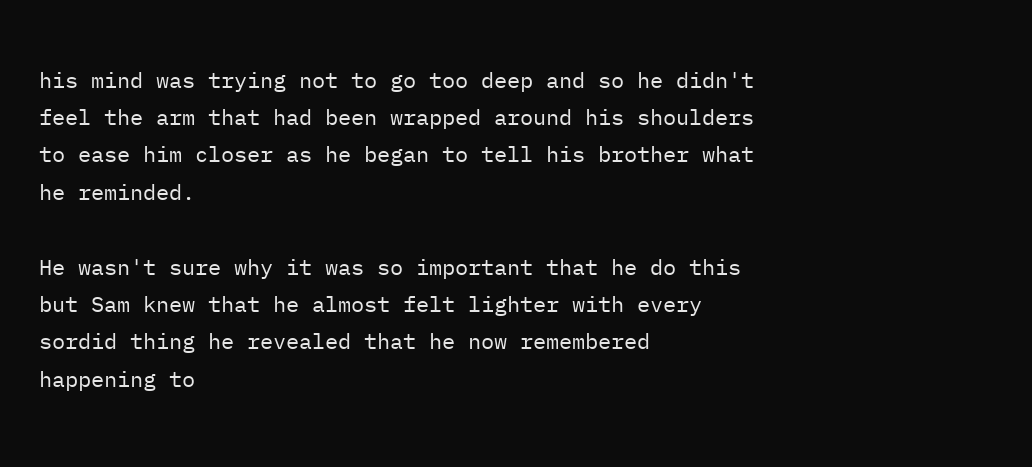his mind was trying not to go too deep and so he didn't feel the arm that had been wrapped around his shoulders to ease him closer as he began to tell his brother what he reminded.

He wasn't sure why it was so important that he do this but Sam knew that he almost felt lighter with every sordid thing he revealed that he now remembered happening to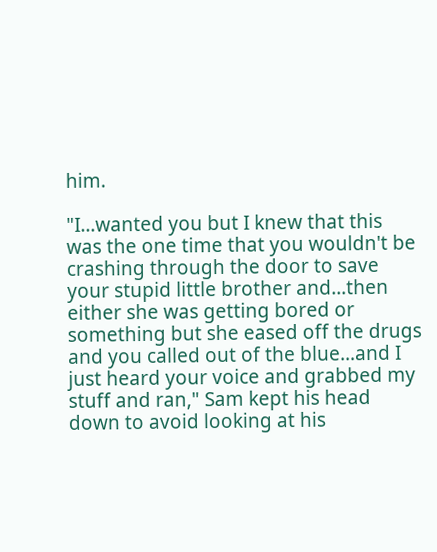him.

"I…wanted you but I knew that this was the one time that you wouldn't be crashing through the door to save your stupid little brother and…then either she was getting bored or something but she eased off the drugs and you called out of the blue…and I just heard your voice and grabbed my stuff and ran," Sam kept his head down to avoid looking at his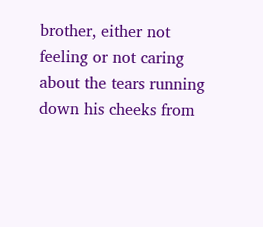brother, either not feeling or not caring about the tears running down his cheeks from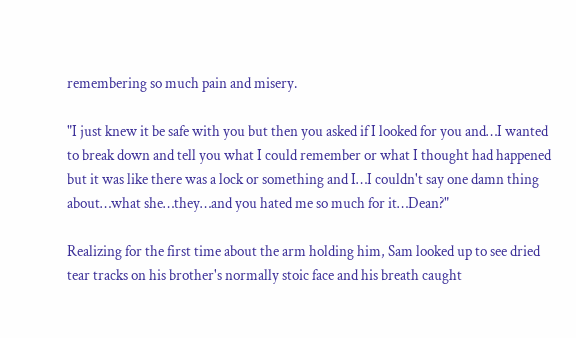remembering so much pain and misery.

"I just knew it be safe with you but then you asked if I looked for you and…I wanted to break down and tell you what I could remember or what I thought had happened but it was like there was a lock or something and I…I couldn't say one damn thing about…what she…they…and you hated me so much for it…Dean?"

Realizing for the first time about the arm holding him, Sam looked up to see dried tear tracks on his brother's normally stoic face and his breath caught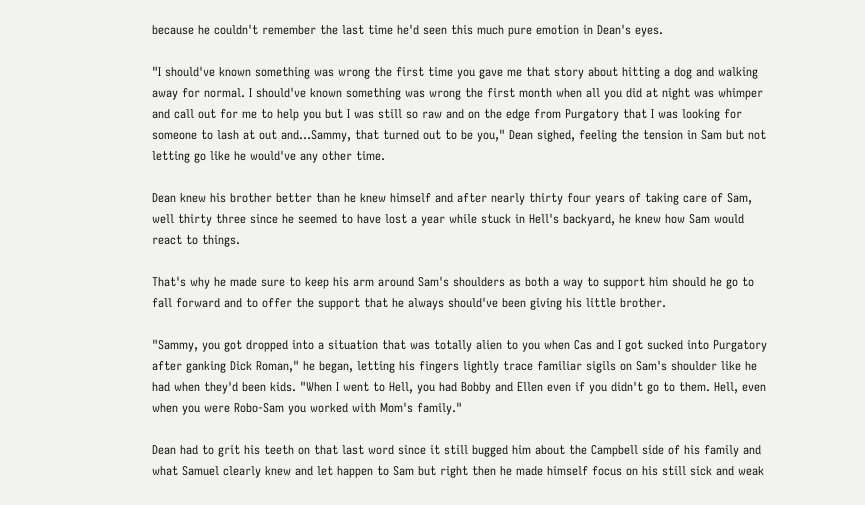because he couldn't remember the last time he'd seen this much pure emotion in Dean's eyes.

"I should've known something was wrong the first time you gave me that story about hitting a dog and walking away for normal. I should've known something was wrong the first month when all you did at night was whimper and call out for me to help you but I was still so raw and on the edge from Purgatory that I was looking for someone to lash at out and…Sammy, that turned out to be you," Dean sighed, feeling the tension in Sam but not letting go like he would've any other time.

Dean knew his brother better than he knew himself and after nearly thirty four years of taking care of Sam, well thirty three since he seemed to have lost a year while stuck in Hell's backyard, he knew how Sam would react to things.

That's why he made sure to keep his arm around Sam's shoulders as both a way to support him should he go to fall forward and to offer the support that he always should've been giving his little brother.

"Sammy, you got dropped into a situation that was totally alien to you when Cas and I got sucked into Purgatory after ganking Dick Roman," he began, letting his fingers lightly trace familiar sigils on Sam's shoulder like he had when they'd been kids. "When I went to Hell, you had Bobby and Ellen even if you didn't go to them. Hell, even when you were Robo-Sam you worked with Mom's family."

Dean had to grit his teeth on that last word since it still bugged him about the Campbell side of his family and what Samuel clearly knew and let happen to Sam but right then he made himself focus on his still sick and weak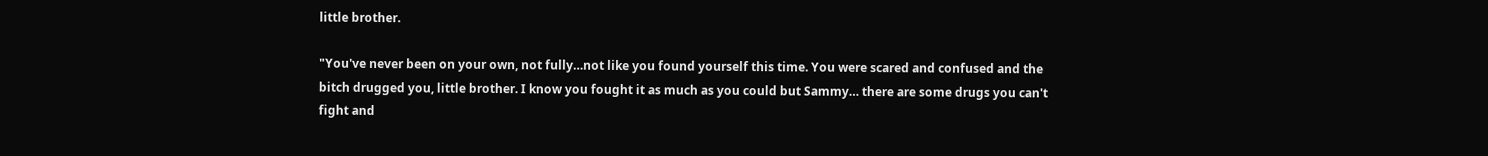little brother.

"You've never been on your own, not fully…not like you found yourself this time. You were scared and confused and the bitch drugged you, little brother. I know you fought it as much as you could but Sammy… there are some drugs you can't fight and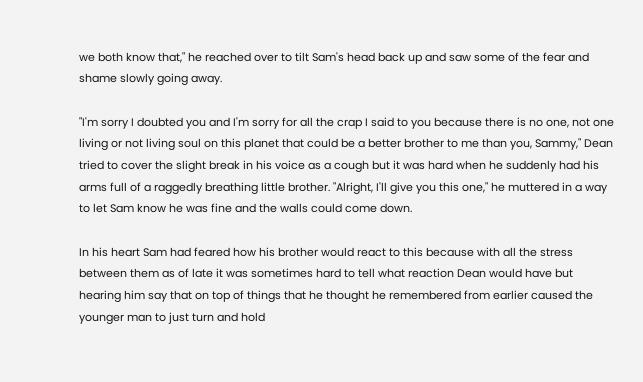we both know that," he reached over to tilt Sam's head back up and saw some of the fear and shame slowly going away.

"I'm sorry I doubted you and I'm sorry for all the crap I said to you because there is no one, not one living or not living soul on this planet that could be a better brother to me than you, Sammy," Dean tried to cover the slight break in his voice as a cough but it was hard when he suddenly had his arms full of a raggedly breathing little brother. "Alright, I'll give you this one," he muttered in a way to let Sam know he was fine and the walls could come down.

In his heart Sam had feared how his brother would react to this because with all the stress between them as of late it was sometimes hard to tell what reaction Dean would have but hearing him say that on top of things that he thought he remembered from earlier caused the younger man to just turn and hold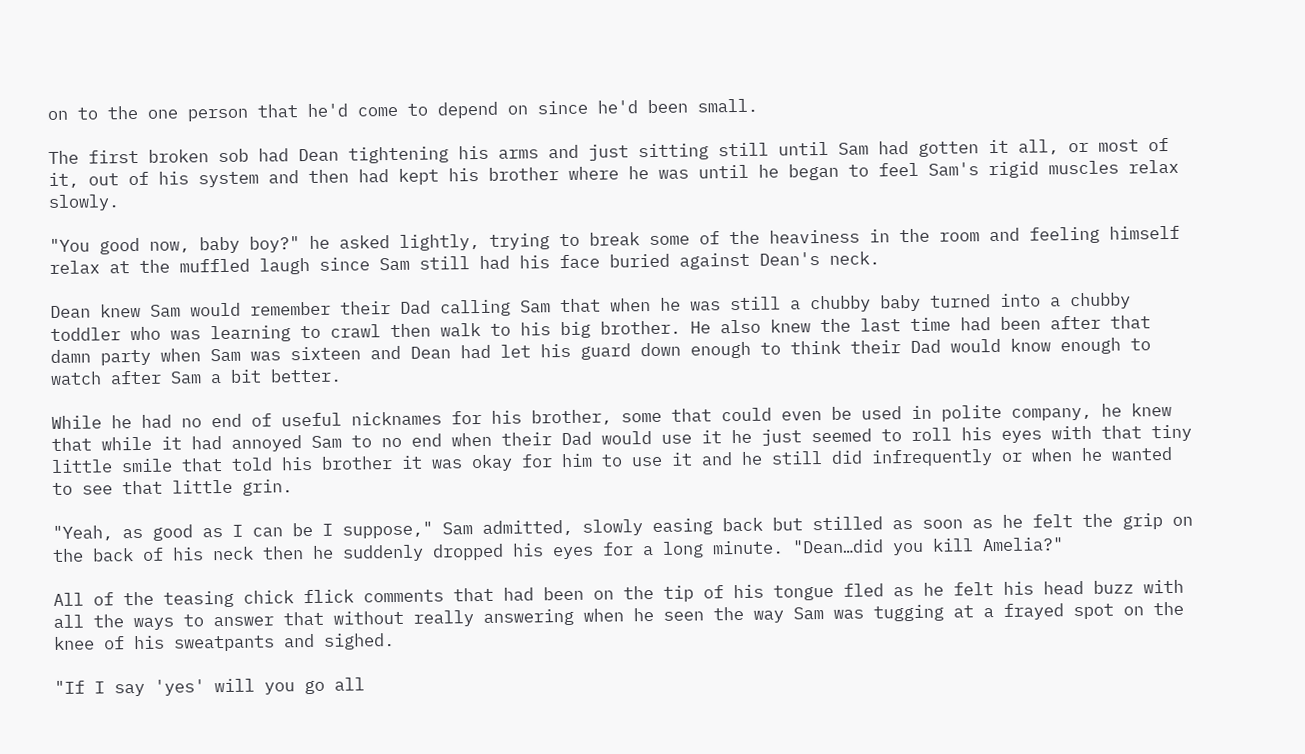on to the one person that he'd come to depend on since he'd been small.

The first broken sob had Dean tightening his arms and just sitting still until Sam had gotten it all, or most of it, out of his system and then had kept his brother where he was until he began to feel Sam's rigid muscles relax slowly.

"You good now, baby boy?" he asked lightly, trying to break some of the heaviness in the room and feeling himself relax at the muffled laugh since Sam still had his face buried against Dean's neck.

Dean knew Sam would remember their Dad calling Sam that when he was still a chubby baby turned into a chubby toddler who was learning to crawl then walk to his big brother. He also knew the last time had been after that damn party when Sam was sixteen and Dean had let his guard down enough to think their Dad would know enough to watch after Sam a bit better.

While he had no end of useful nicknames for his brother, some that could even be used in polite company, he knew that while it had annoyed Sam to no end when their Dad would use it he just seemed to roll his eyes with that tiny little smile that told his brother it was okay for him to use it and he still did infrequently or when he wanted to see that little grin.

"Yeah, as good as I can be I suppose," Sam admitted, slowly easing back but stilled as soon as he felt the grip on the back of his neck then he suddenly dropped his eyes for a long minute. "Dean…did you kill Amelia?"

All of the teasing chick flick comments that had been on the tip of his tongue fled as he felt his head buzz with all the ways to answer that without really answering when he seen the way Sam was tugging at a frayed spot on the knee of his sweatpants and sighed.

"If I say 'yes' will you go all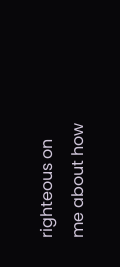righteous on me about how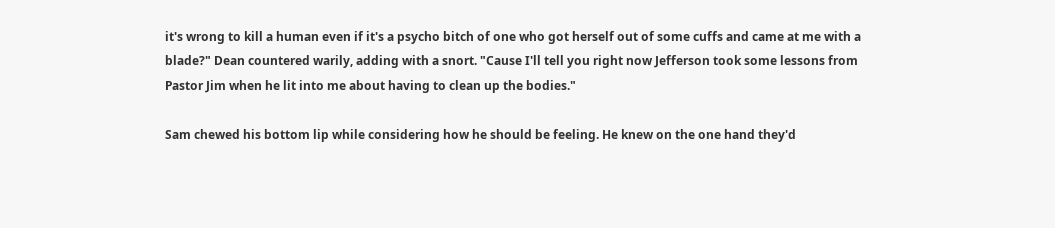it's wrong to kill a human even if it's a psycho bitch of one who got herself out of some cuffs and came at me with a blade?" Dean countered warily, adding with a snort. "Cause I'll tell you right now Jefferson took some lessons from Pastor Jim when he lit into me about having to clean up the bodies."

Sam chewed his bottom lip while considering how he should be feeling. He knew on the one hand they'd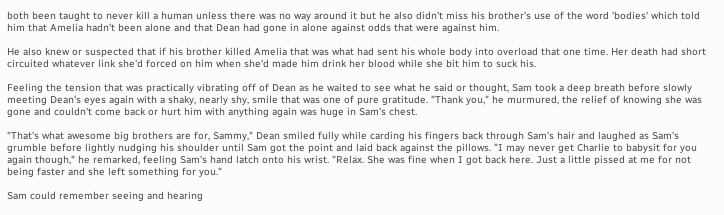both been taught to never kill a human unless there was no way around it but he also didn't miss his brother's use of the word 'bodies' which told him that Amelia hadn't been alone and that Dean had gone in alone against odds that were against him.

He also knew or suspected that if his brother killed Amelia that was what had sent his whole body into overload that one time. Her death had short circuited whatever link she'd forced on him when she'd made him drink her blood while she bit him to suck his.

Feeling the tension that was practically vibrating off of Dean as he waited to see what he said or thought, Sam took a deep breath before slowly meeting Dean's eyes again with a shaky, nearly shy, smile that was one of pure gratitude. "Thank you," he murmured, the relief of knowing she was gone and couldn't come back or hurt him with anything again was huge in Sam's chest.

"That's what awesome big brothers are for, Sammy," Dean smiled fully while carding his fingers back through Sam's hair and laughed as Sam's grumble before lightly nudging his shoulder until Sam got the point and laid back against the pillows. "I may never get Charlie to babysit for you again though," he remarked, feeling Sam's hand latch onto his wrist. "Relax. She was fine when I got back here. Just a little pissed at me for not being faster and she left something for you."

Sam could remember seeing and hearing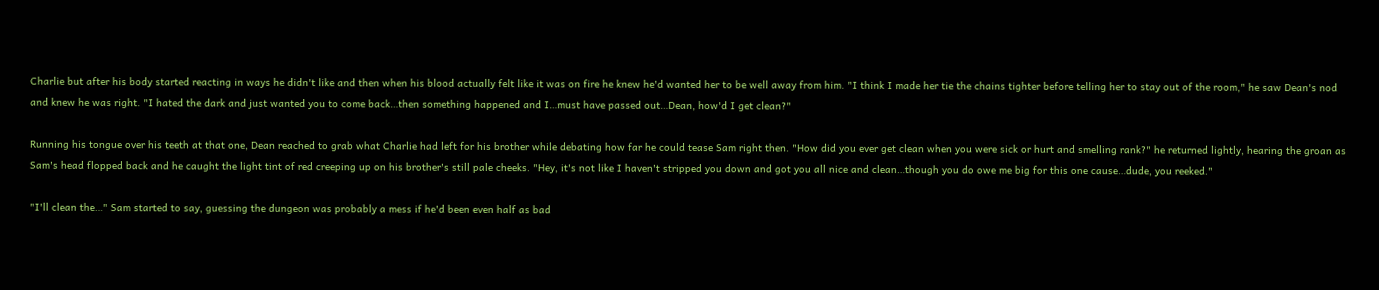Charlie but after his body started reacting in ways he didn't like and then when his blood actually felt like it was on fire he knew he'd wanted her to be well away from him. "I think I made her tie the chains tighter before telling her to stay out of the room," he saw Dean's nod and knew he was right. "I hated the dark and just wanted you to come back…then something happened and I…must have passed out…Dean, how'd I get clean?"

Running his tongue over his teeth at that one, Dean reached to grab what Charlie had left for his brother while debating how far he could tease Sam right then. "How did you ever get clean when you were sick or hurt and smelling rank?" he returned lightly, hearing the groan as Sam's head flopped back and he caught the light tint of red creeping up on his brother's still pale cheeks. "Hey, it's not like I haven't stripped you down and got you all nice and clean…though you do owe me big for this one cause…dude, you reeked."

"I'll clean the…" Sam started to say, guessing the dungeon was probably a mess if he'd been even half as bad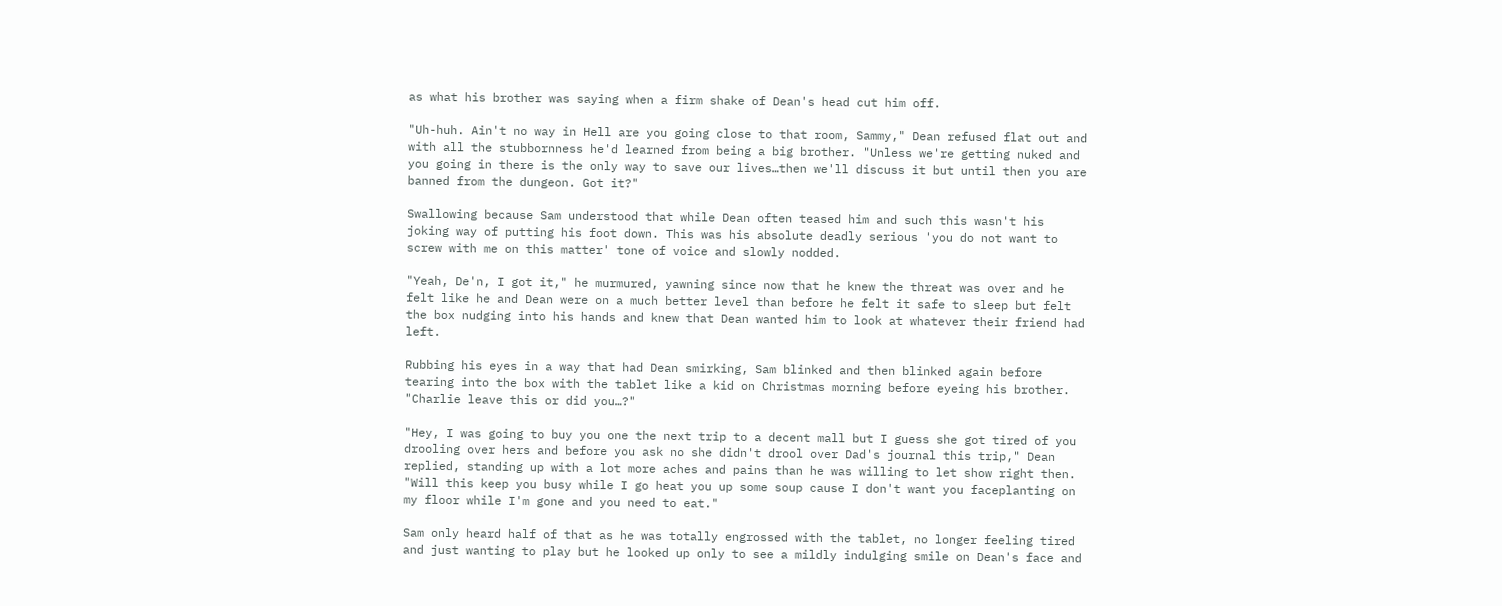as what his brother was saying when a firm shake of Dean's head cut him off.

"Uh-huh. Ain't no way in Hell are you going close to that room, Sammy," Dean refused flat out and with all the stubbornness he'd learned from being a big brother. "Unless we're getting nuked and you going in there is the only way to save our lives…then we'll discuss it but until then you are banned from the dungeon. Got it?"

Swallowing because Sam understood that while Dean often teased him and such this wasn't his joking way of putting his foot down. This was his absolute deadly serious 'you do not want to screw with me on this matter' tone of voice and slowly nodded.

"Yeah, De'n, I got it," he murmured, yawning since now that he knew the threat was over and he felt like he and Dean were on a much better level than before he felt it safe to sleep but felt the box nudging into his hands and knew that Dean wanted him to look at whatever their friend had left.

Rubbing his eyes in a way that had Dean smirking, Sam blinked and then blinked again before tearing into the box with the tablet like a kid on Christmas morning before eyeing his brother. "Charlie leave this or did you…?"

"Hey, I was going to buy you one the next trip to a decent mall but I guess she got tired of you drooling over hers and before you ask no she didn't drool over Dad's journal this trip," Dean replied, standing up with a lot more aches and pains than he was willing to let show right then. "Will this keep you busy while I go heat you up some soup cause I don't want you faceplanting on my floor while I'm gone and you need to eat."

Sam only heard half of that as he was totally engrossed with the tablet, no longer feeling tired and just wanting to play but he looked up only to see a mildly indulging smile on Dean's face and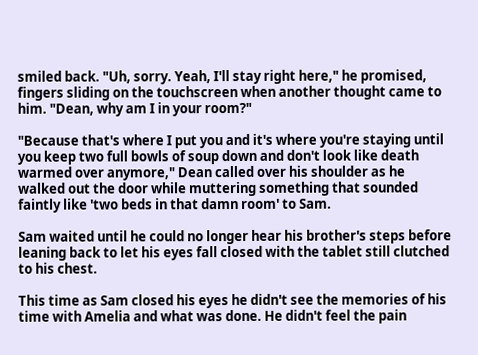smiled back. "Uh, sorry. Yeah, I'll stay right here," he promised, fingers sliding on the touchscreen when another thought came to him. "Dean, why am I in your room?"

"Because that's where I put you and it's where you're staying until you keep two full bowls of soup down and don't look like death warmed over anymore," Dean called over his shoulder as he walked out the door while muttering something that sounded faintly like 'two beds in that damn room' to Sam.

Sam waited until he could no longer hear his brother's steps before leaning back to let his eyes fall closed with the tablet still clutched to his chest.

This time as Sam closed his eyes he didn't see the memories of his time with Amelia and what was done. He didn't feel the pain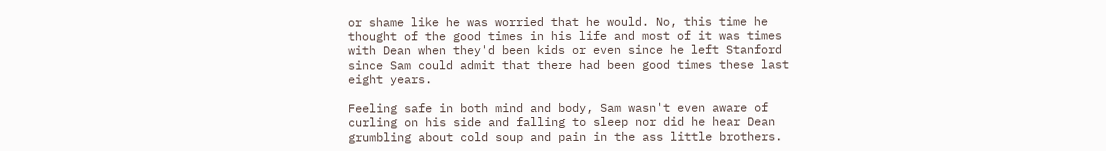or shame like he was worried that he would. No, this time he thought of the good times in his life and most of it was times with Dean when they'd been kids or even since he left Stanford since Sam could admit that there had been good times these last eight years.

Feeling safe in both mind and body, Sam wasn't even aware of curling on his side and falling to sleep nor did he hear Dean grumbling about cold soup and pain in the ass little brothers.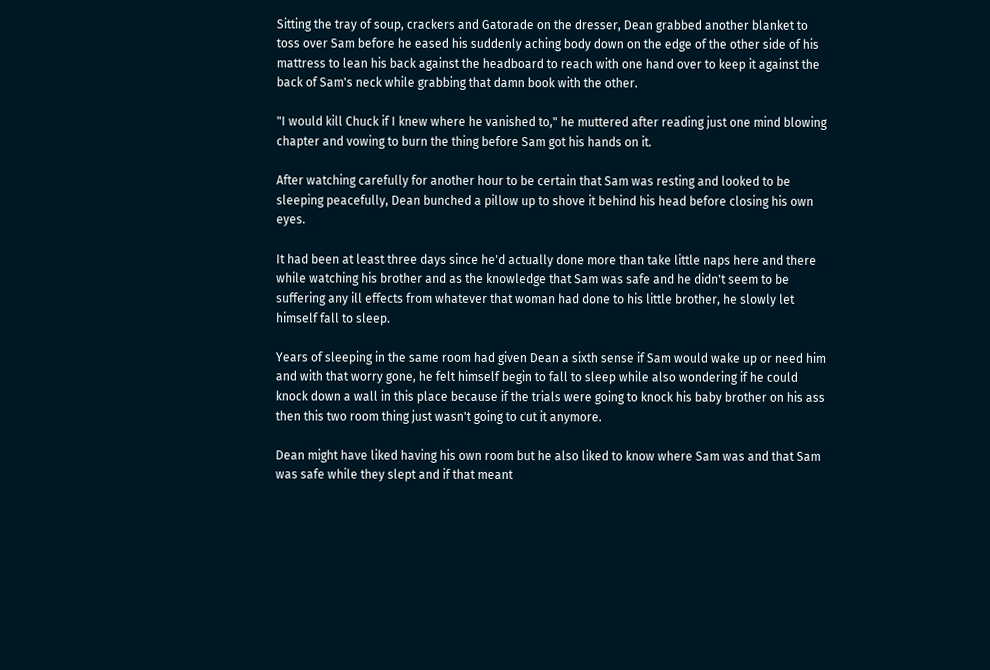Sitting the tray of soup, crackers and Gatorade on the dresser, Dean grabbed another blanket to toss over Sam before he eased his suddenly aching body down on the edge of the other side of his mattress to lean his back against the headboard to reach with one hand over to keep it against the back of Sam's neck while grabbing that damn book with the other.

"I would kill Chuck if I knew where he vanished to," he muttered after reading just one mind blowing chapter and vowing to burn the thing before Sam got his hands on it.

After watching carefully for another hour to be certain that Sam was resting and looked to be sleeping peacefully, Dean bunched a pillow up to shove it behind his head before closing his own eyes.

It had been at least three days since he'd actually done more than take little naps here and there while watching his brother and as the knowledge that Sam was safe and he didn't seem to be suffering any ill effects from whatever that woman had done to his little brother, he slowly let himself fall to sleep.

Years of sleeping in the same room had given Dean a sixth sense if Sam would wake up or need him and with that worry gone, he felt himself begin to fall to sleep while also wondering if he could knock down a wall in this place because if the trials were going to knock his baby brother on his ass then this two room thing just wasn't going to cut it anymore.

Dean might have liked having his own room but he also liked to know where Sam was and that Sam was safe while they slept and if that meant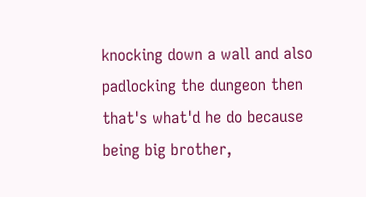knocking down a wall and also padlocking the dungeon then that's what'd he do because being big brother,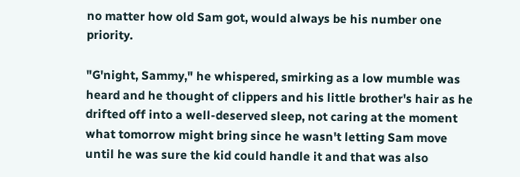no matter how old Sam got, would always be his number one priority.

"G'night, Sammy," he whispered, smirking as a low mumble was heard and he thought of clippers and his little brother's hair as he drifted off into a well-deserved sleep, not caring at the moment what tomorrow might bring since he wasn't letting Sam move until he was sure the kid could handle it and that was also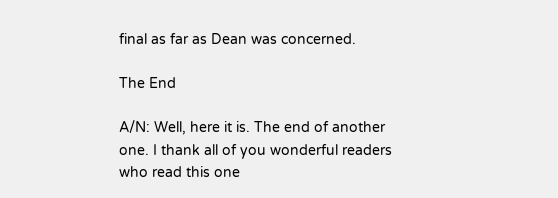final as far as Dean was concerned.

The End

A/N: Well, here it is. The end of another one. I thank all of you wonderful readers who read this one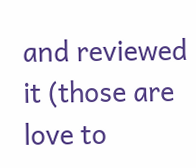and reviewed it (those are love to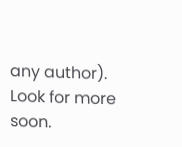any author). Look for more soon.